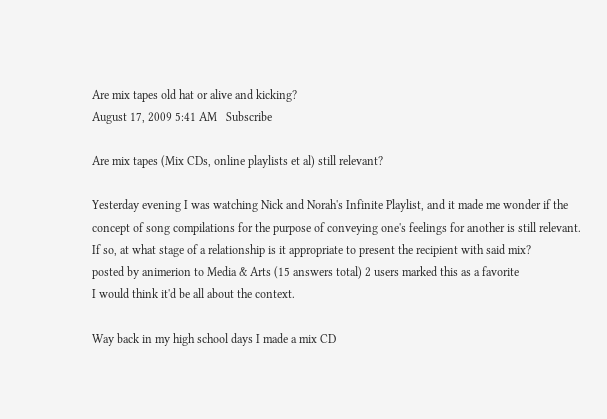Are mix tapes old hat or alive and kicking?
August 17, 2009 5:41 AM   Subscribe

Are mix tapes (Mix CDs, online playlists et al) still relevant?

Yesterday evening I was watching Nick and Norah's Infinite Playlist, and it made me wonder if the concept of song compilations for the purpose of conveying one's feelings for another is still relevant. If so, at what stage of a relationship is it appropriate to present the recipient with said mix?
posted by animerion to Media & Arts (15 answers total) 2 users marked this as a favorite
I would think it'd be all about the context.

Way back in my high school days I made a mix CD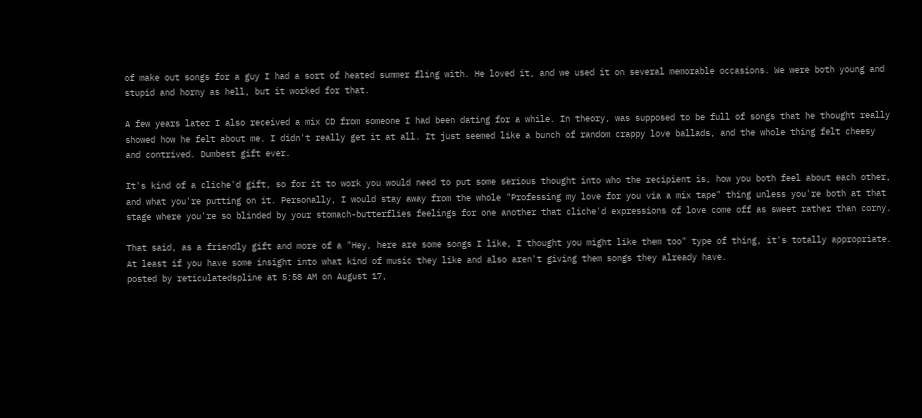of make out songs for a guy I had a sort of heated summer fling with. He loved it, and we used it on several memorable occasions. We were both young and stupid and horny as hell, but it worked for that.

A few years later I also received a mix CD from someone I had been dating for a while. In theory, was supposed to be full of songs that he thought really showed how he felt about me. I didn't really get it at all. It just seemed like a bunch of random crappy love ballads, and the whole thing felt cheesy and contrived. Dumbest gift ever.

It's kind of a cliche'd gift, so for it to work you would need to put some serious thought into who the recipient is, how you both feel about each other, and what you're putting on it. Personally, I would stay away from the whole "Professing my love for you via a mix tape" thing unless you're both at that stage where you're so blinded by your stomach-butterflies feelings for one another that cliche'd expressions of love come off as sweet rather than corny.

That said, as a friendly gift and more of a "Hey, here are some songs I like, I thought you might like them too" type of thing, it's totally appropriate. At least if you have some insight into what kind of music they like and also aren't giving them songs they already have.
posted by reticulatedspline at 5:58 AM on August 17,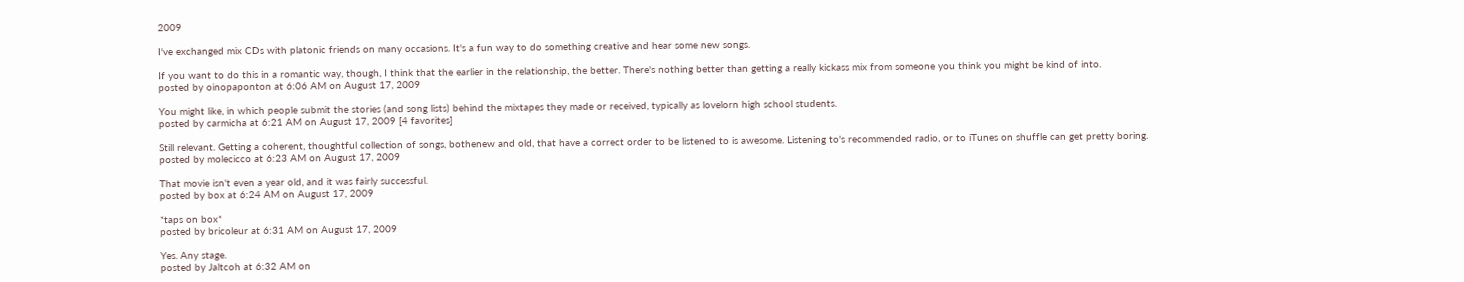2009

I've exchanged mix CDs with platonic friends on many occasions. It's a fun way to do something creative and hear some new songs.

If you want to do this in a romantic way, though, I think that the earlier in the relationship, the better. There's nothing better than getting a really kickass mix from someone you think you might be kind of into.
posted by oinopaponton at 6:06 AM on August 17, 2009

You might like, in which people submit the stories (and song lists) behind the mixtapes they made or received, typically as lovelorn high school students.
posted by carmicha at 6:21 AM on August 17, 2009 [4 favorites]

Still relevant. Getting a coherent, thoughtful collection of songs, bothenew and old, that have a correct order to be listened to is awesome. Listening to's recommended radio, or to iTunes on shuffle can get pretty boring.
posted by molecicco at 6:23 AM on August 17, 2009

That movie isn't even a year old, and it was fairly successful.
posted by box at 6:24 AM on August 17, 2009

*taps on box*
posted by bricoleur at 6:31 AM on August 17, 2009

Yes. Any stage.
posted by Jaltcoh at 6:32 AM on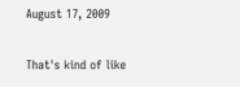August 17, 2009

That's kind of like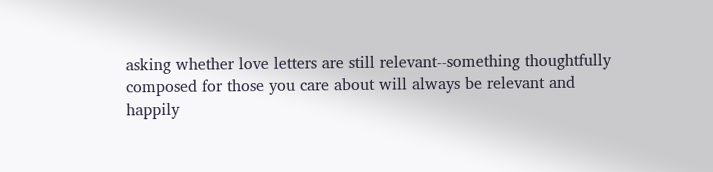asking whether love letters are still relevant--something thoughtfully composed for those you care about will always be relevant and happily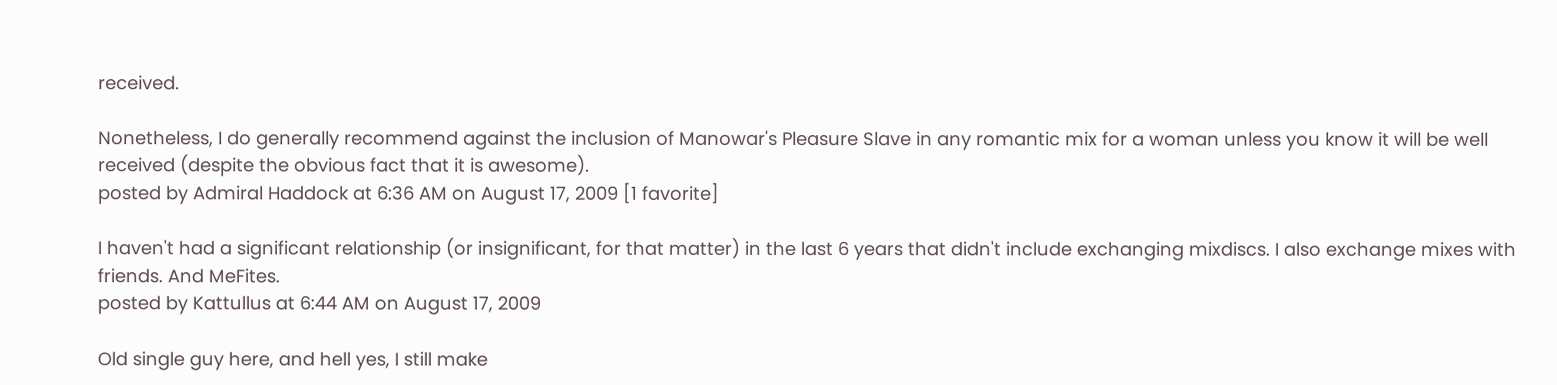received.

Nonetheless, I do generally recommend against the inclusion of Manowar's Pleasure Slave in any romantic mix for a woman unless you know it will be well received (despite the obvious fact that it is awesome).
posted by Admiral Haddock at 6:36 AM on August 17, 2009 [1 favorite]

I haven't had a significant relationship (or insignificant, for that matter) in the last 6 years that didn't include exchanging mixdiscs. I also exchange mixes with friends. And MeFites.
posted by Kattullus at 6:44 AM on August 17, 2009

Old single guy here, and hell yes, I still make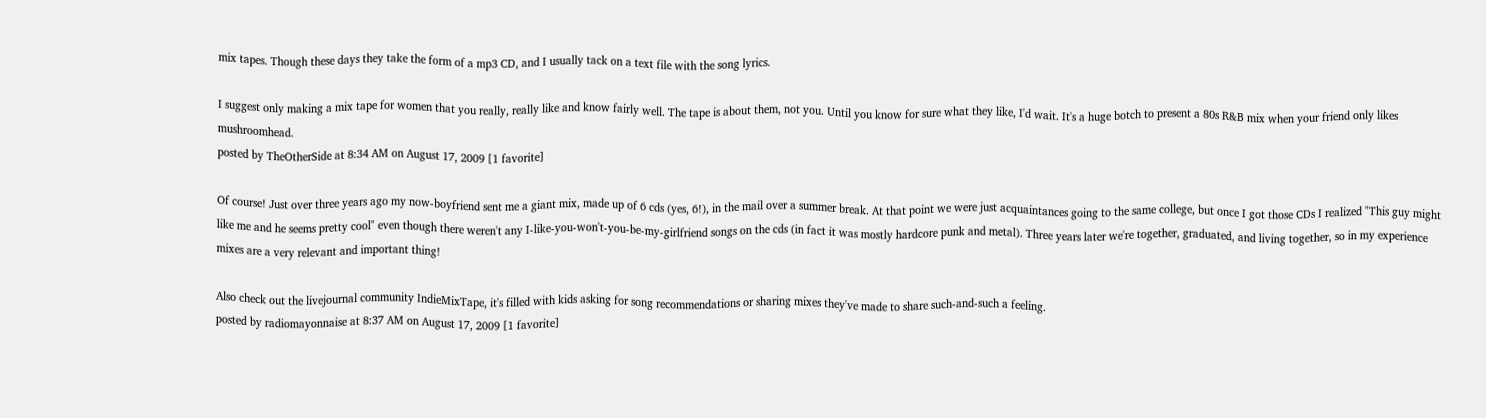mix tapes. Though these days they take the form of a mp3 CD, and I usually tack on a text file with the song lyrics.

I suggest only making a mix tape for women that you really, really like and know fairly well. The tape is about them, not you. Until you know for sure what they like, I'd wait. It's a huge botch to present a 80s R&B mix when your friend only likes mushroomhead.
posted by TheOtherSide at 8:34 AM on August 17, 2009 [1 favorite]

Of course! Just over three years ago my now-boyfriend sent me a giant mix, made up of 6 cds (yes, 6!), in the mail over a summer break. At that point we were just acquaintances going to the same college, but once I got those CDs I realized "This guy might like me and he seems pretty cool" even though there weren't any I-like-you-won't-you-be-my-girlfriend songs on the cds (in fact it was mostly hardcore punk and metal). Three years later we're together, graduated, and living together, so in my experience mixes are a very relevant and important thing!

Also check out the livejournal community IndieMixTape, it's filled with kids asking for song recommendations or sharing mixes they've made to share such-and-such a feeling.
posted by radiomayonnaise at 8:37 AM on August 17, 2009 [1 favorite]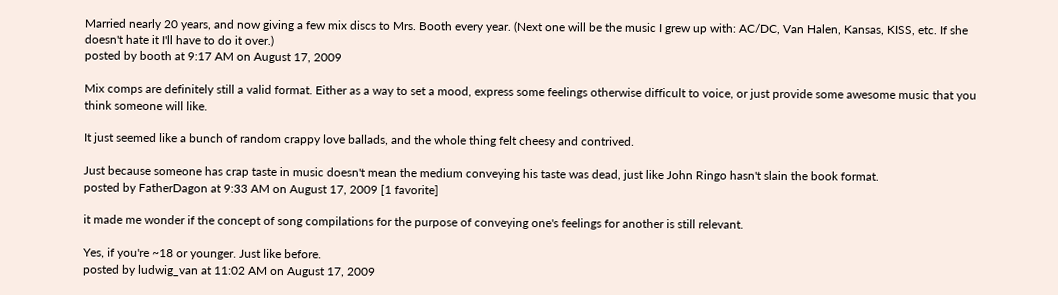Married nearly 20 years, and now giving a few mix discs to Mrs. Booth every year. (Next one will be the music I grew up with: AC/DC, Van Halen, Kansas, KISS, etc. If she doesn't hate it I'll have to do it over.)
posted by booth at 9:17 AM on August 17, 2009

Mix comps are definitely still a valid format. Either as a way to set a mood, express some feelings otherwise difficult to voice, or just provide some awesome music that you think someone will like.

It just seemed like a bunch of random crappy love ballads, and the whole thing felt cheesy and contrived.

Just because someone has crap taste in music doesn't mean the medium conveying his taste was dead, just like John Ringo hasn't slain the book format.
posted by FatherDagon at 9:33 AM on August 17, 2009 [1 favorite]

it made me wonder if the concept of song compilations for the purpose of conveying one's feelings for another is still relevant.

Yes, if you're ~18 or younger. Just like before.
posted by ludwig_van at 11:02 AM on August 17, 2009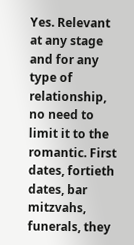Yes. Relevant at any stage and for any type of relationship, no need to limit it to the romantic. First dates, fortieth dates, bar mitzvahs, funerals, they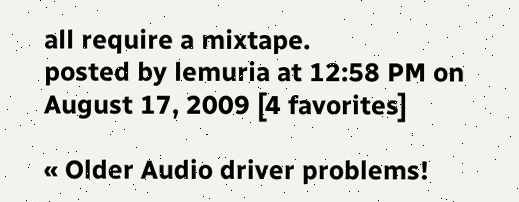all require a mixtape.
posted by lemuria at 12:58 PM on August 17, 2009 [4 favorites]

« Older Audio driver problems!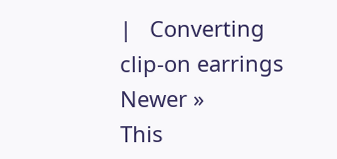|   Converting clip-on earrings Newer »
This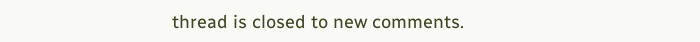thread is closed to new comments.